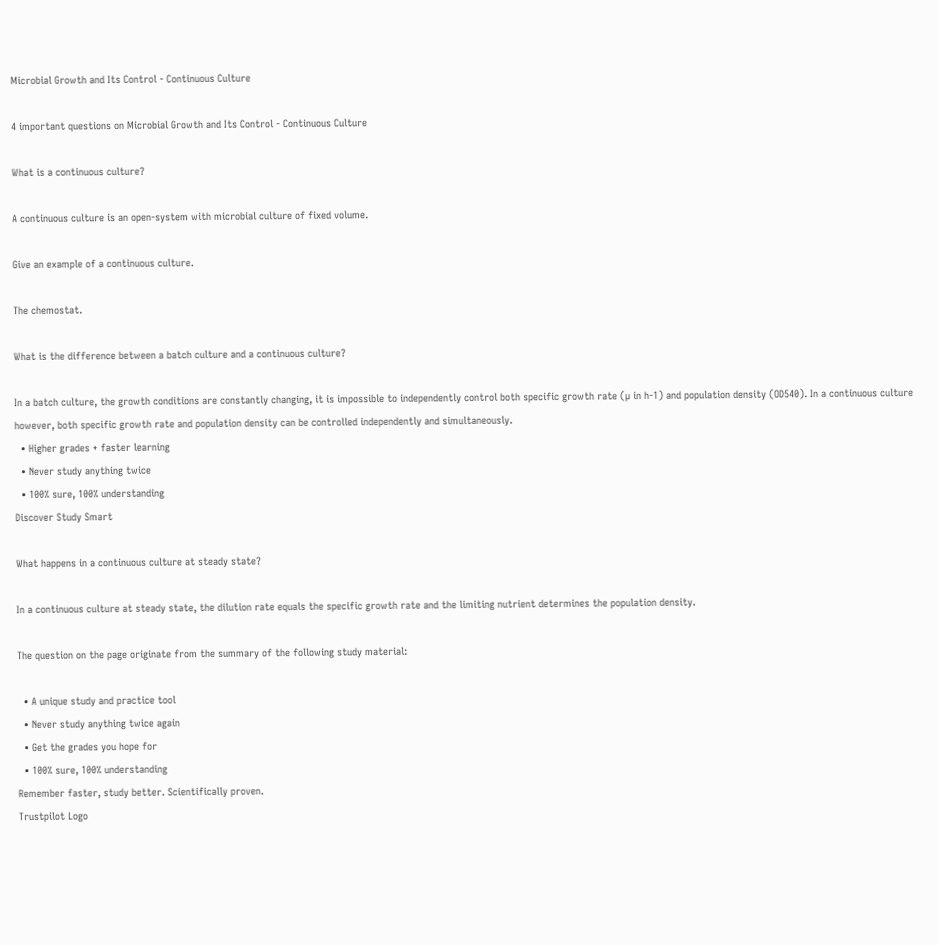Microbial Growth and Its Control - Continuous Culture

4 important questions on Microbial Growth and Its Control - Continuous Culture

What is a continuous culture?

A continuous culture is an open-system with microbial culture of fixed volume.

Give an example of a continuous culture.

The chemostat.

What is the difference between a batch culture and a continuous culture?

In a batch culture, the growth conditions are constantly changing, it is impossible to independently control both specific growth rate (µ in h-1) and population density (OD540). In a continuous culture however, both specific growth rate and population density can be controlled independently and simultaneously.
  • Higher grades + faster learning
  • Never study anything twice
  • 100% sure, 100% understanding
Discover Study Smart

What happens in a continuous culture at steady state?

In a continuous culture at steady state, the dilution rate equals the specific growth rate and the limiting nutrient determines the population density.

The question on the page originate from the summary of the following study material:

  • A unique study and practice tool
  • Never study anything twice again
  • Get the grades you hope for
  • 100% sure, 100% understanding
Remember faster, study better. Scientifically proven.
Trustpilot Logo